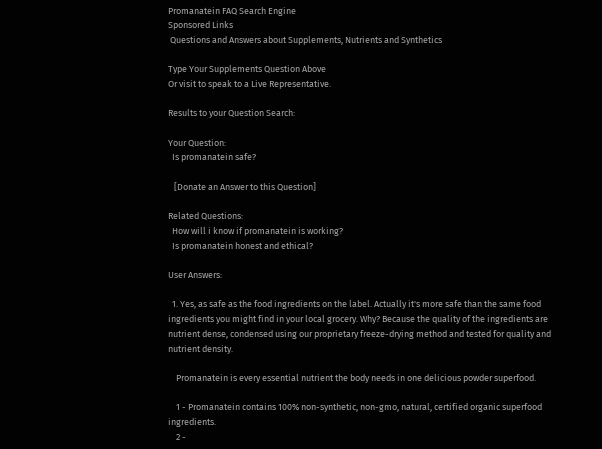Promanatein FAQ Search Engine
Sponsored Links
 Questions and Answers about Supplements, Nutrients and Synthetics

Type Your Supplements Question Above
Or visit to speak to a Live Representative.

Results to your Question Search:

Your Question:
  Is promanatein safe?

   [Donate an Answer to this Question]

Related Questions:
  How will i know if promanatein is working?
  Is promanatein honest and ethical?

User Answers:

  1. Yes, as safe as the food ingredients on the label. Actually it's more safe than the same food ingredients you might find in your local grocery. Why? Because the quality of the ingredients are nutrient dense, condensed using our proprietary freeze-drying method and tested for quality and nutrient density.

    Promanatein is every essential nutrient the body needs in one delicious powder superfood.

    1 - Promanatein contains 100% non-synthetic, non-gmo, natural, certified organic superfood ingredients.
    2 -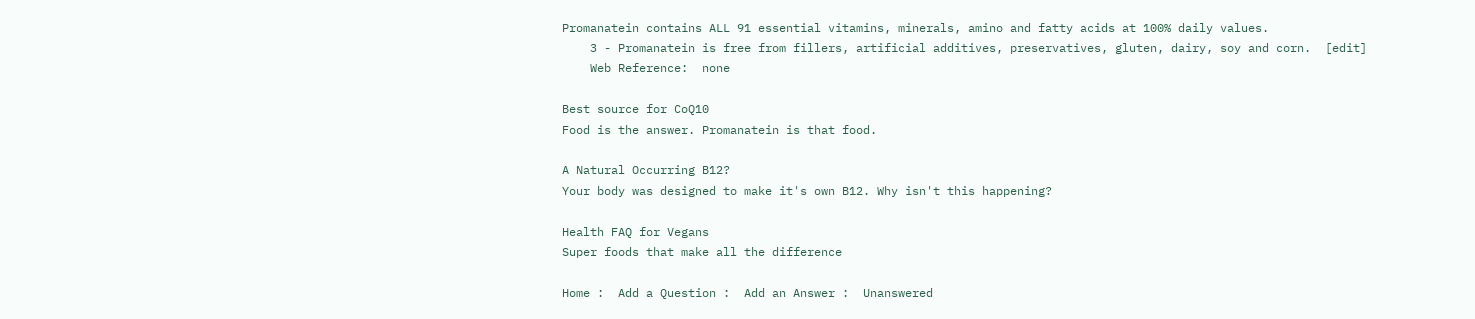Promanatein contains ALL 91 essential vitamins, minerals, amino and fatty acids at 100% daily values.
    3 - Promanatein is free from fillers, artificial additives, preservatives, gluten, dairy, soy and corn.  [edit]
    Web Reference:  none

Best source for CoQ10
Food is the answer. Promanatein is that food.

A Natural Occurring B12?
Your body was designed to make it's own B12. Why isn't this happening?

Health FAQ for Vegans
Super foods that make all the difference

Home :  Add a Question :  Add an Answer :  Unanswered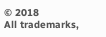© 2018
All trademarks,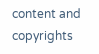content and copyrights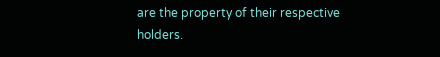are the property of their respective holders.